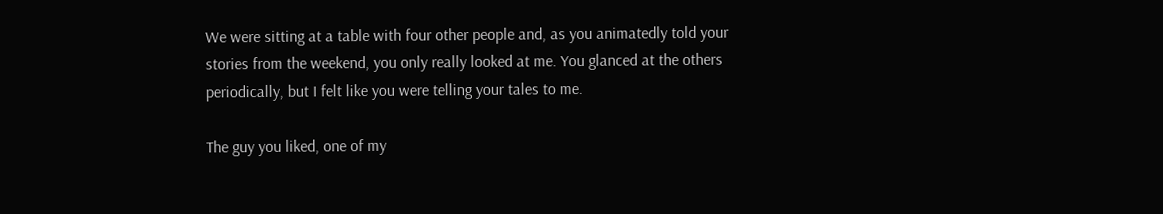We were sitting at a table with four other people and, as you animatedly told your stories from the weekend, you only really looked at me. You glanced at the others periodically, but I felt like you were telling your tales to me.

The guy you liked, one of my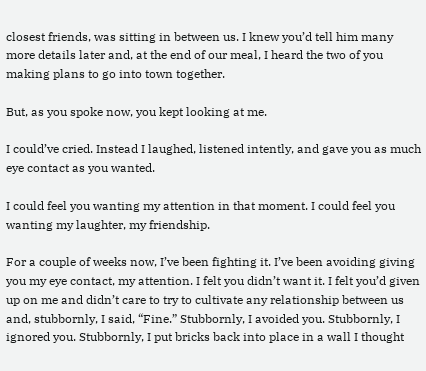closest friends, was sitting in between us. I knew you’d tell him many more details later and, at the end of our meal, I heard the two of you making plans to go into town together.

But, as you spoke now, you kept looking at me.

I could’ve cried. Instead I laughed, listened intently, and gave you as much eye contact as you wanted.

I could feel you wanting my attention in that moment. I could feel you wanting my laughter, my friendship.

For a couple of weeks now, I’ve been fighting it. I’ve been avoiding giving you my eye contact, my attention. I felt you didn’t want it. I felt you’d given up on me and didn’t care to try to cultivate any relationship between us and, stubbornly, I said, “Fine.” Stubbornly, I avoided you. Stubbornly, I ignored you. Stubbornly, I put bricks back into place in a wall I thought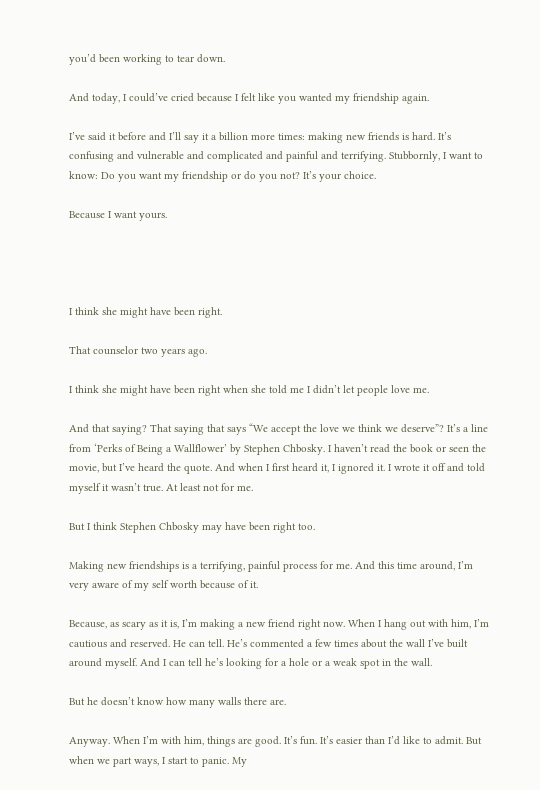you’d been working to tear down.

And today, I could’ve cried because I felt like you wanted my friendship again.

I’ve said it before and I’ll say it a billion more times: making new friends is hard. It’s confusing and vulnerable and complicated and painful and terrifying. Stubbornly, I want to know: Do you want my friendship or do you not? It’s your choice.

Because I want yours.




I think she might have been right.

That counselor two years ago.

I think she might have been right when she told me I didn’t let people love me.

And that saying? That saying that says “We accept the love we think we deserve”? It’s a line from ‘Perks of Being a Wallflower’ by Stephen Chbosky. I haven’t read the book or seen the movie, but I’ve heard the quote. And when I first heard it, I ignored it. I wrote it off and told myself it wasn’t true. At least not for me.

But I think Stephen Chbosky may have been right too.

Making new friendships is a terrifying, painful process for me. And this time around, I’m very aware of my self worth because of it.

Because, as scary as it is, I’m making a new friend right now. When I hang out with him, I’m cautious and reserved. He can tell. He’s commented a few times about the wall I’ve built around myself. And I can tell he’s looking for a hole or a weak spot in the wall.

But he doesn’t know how many walls there are.

Anyway. When I’m with him, things are good. It’s fun. It’s easier than I’d like to admit. But when we part ways, I start to panic. My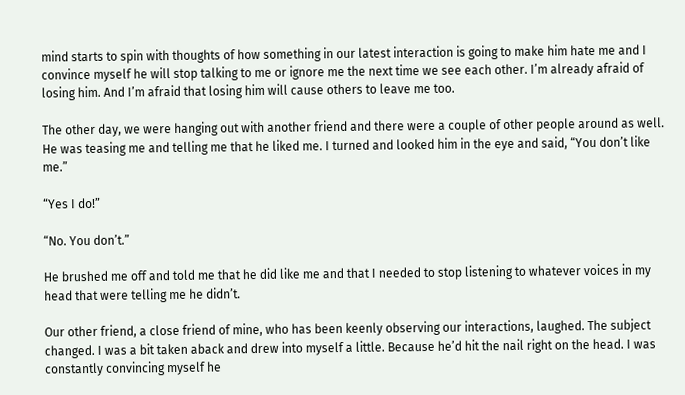mind starts to spin with thoughts of how something in our latest interaction is going to make him hate me and I convince myself he will stop talking to me or ignore me the next time we see each other. I’m already afraid of losing him. And I’m afraid that losing him will cause others to leave me too.

The other day, we were hanging out with another friend and there were a couple of other people around as well. He was teasing me and telling me that he liked me. I turned and looked him in the eye and said, “You don’t like me.”

“Yes I do!”

“No. You don’t.”

He brushed me off and told me that he did like me and that I needed to stop listening to whatever voices in my head that were telling me he didn’t.

Our other friend, a close friend of mine, who has been keenly observing our interactions, laughed. The subject changed. I was a bit taken aback and drew into myself a little. Because he’d hit the nail right on the head. I was constantly convincing myself he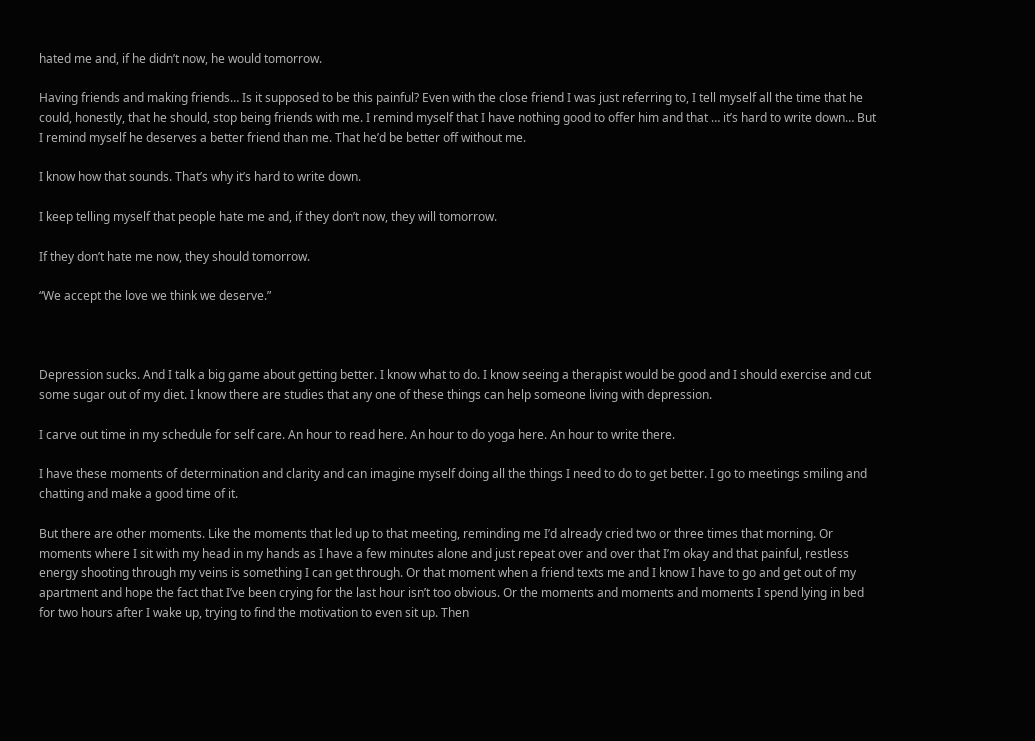hated me and, if he didn’t now, he would tomorrow.

Having friends and making friends… Is it supposed to be this painful? Even with the close friend I was just referring to, I tell myself all the time that he could, honestly, that he should, stop being friends with me. I remind myself that I have nothing good to offer him and that … it’s hard to write down… But I remind myself he deserves a better friend than me. That he’d be better off without me.

I know how that sounds. That’s why it’s hard to write down.

I keep telling myself that people hate me and, if they don’t now, they will tomorrow.

If they don’t hate me now, they should tomorrow.

“We accept the love we think we deserve.”



Depression sucks. And I talk a big game about getting better. I know what to do. I know seeing a therapist would be good and I should exercise and cut some sugar out of my diet. I know there are studies that any one of these things can help someone living with depression.

I carve out time in my schedule for self care. An hour to read here. An hour to do yoga here. An hour to write there.

I have these moments of determination and clarity and can imagine myself doing all the things I need to do to get better. I go to meetings smiling and chatting and make a good time of it.

But there are other moments. Like the moments that led up to that meeting, reminding me I’d already cried two or three times that morning. Or moments where I sit with my head in my hands as I have a few minutes alone and just repeat over and over that I’m okay and that painful, restless energy shooting through my veins is something I can get through. Or that moment when a friend texts me and I know I have to go and get out of my apartment and hope the fact that I’ve been crying for the last hour isn’t too obvious. Or the moments and moments and moments I spend lying in bed for two hours after I wake up, trying to find the motivation to even sit up. Then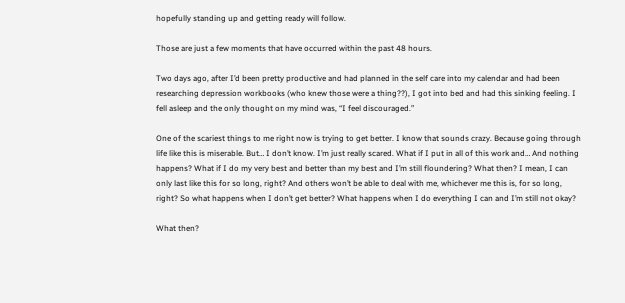hopefully standing up and getting ready will follow.

Those are just a few moments that have occurred within the past 48 hours.

Two days ago, after I’d been pretty productive and had planned in the self care into my calendar and had been researching depression workbooks (who knew those were a thing??), I got into bed and had this sinking feeling. I fell asleep and the only thought on my mind was, “I feel discouraged.”

One of the scariest things to me right now is trying to get better. I know that sounds crazy. Because going through life like this is miserable. But… I don’t know. I’m just really scared. What if I put in all of this work and… And nothing happens? What if I do my very best and better than my best and I’m still floundering? What then? I mean, I can only last like this for so long, right? And others won’t be able to deal with me, whichever me this is, for so long, right? So what happens when I don’t get better? What happens when I do everything I can and I’m still not okay?

What then?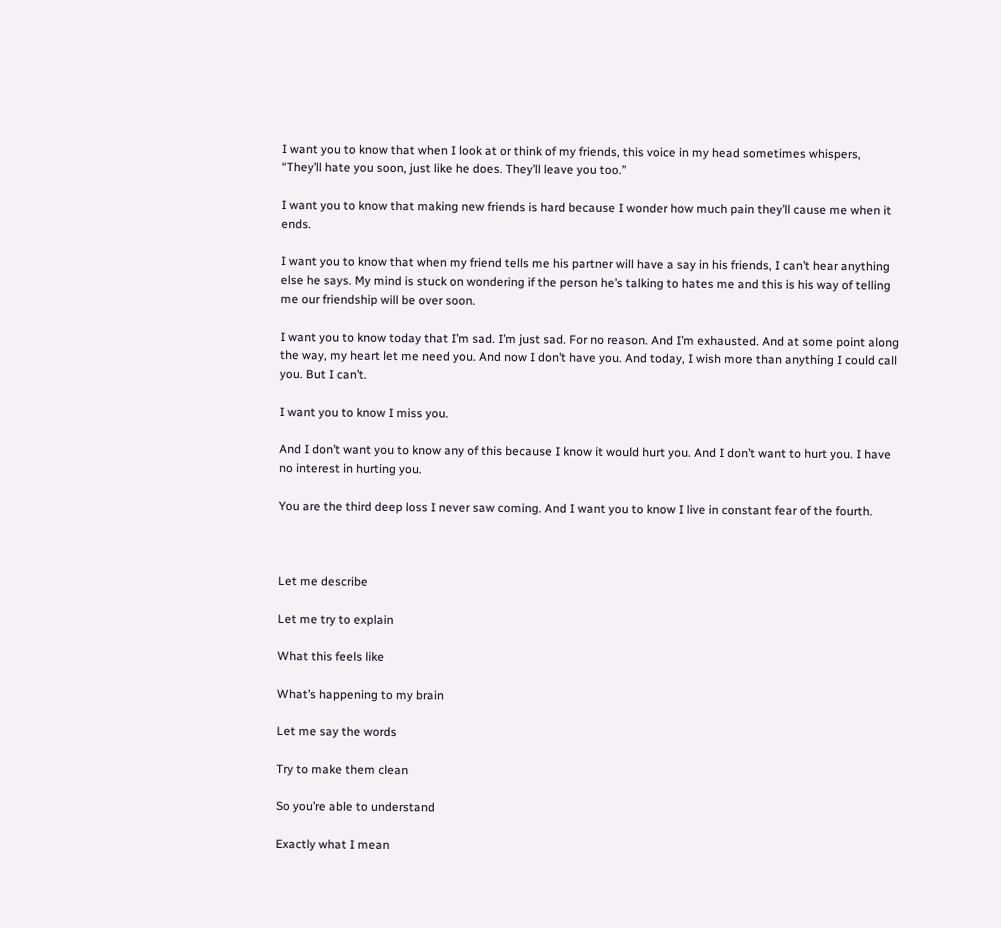I want you to know that when I look at or think of my friends, this voice in my head sometimes whispers, “They’ll hate you soon, just like he does. They’ll leave you too.”

I want you to know that making new friends is hard because I wonder how much pain they’ll cause me when it ends.

I want you to know that when my friend tells me his partner will have a say in his friends, I can’t hear anything else he says. My mind is stuck on wondering if the person he’s talking to hates me and this is his way of telling me our friendship will be over soon.

I want you to know today that I’m sad. I’m just sad. For no reason. And I’m exhausted. And at some point along the way, my heart let me need you. And now I don’t have you. And today, I wish more than anything I could call you. But I can’t.

I want you to know I miss you.

And I don’t want you to know any of this because I know it would hurt you. And I don’t want to hurt you. I have no interest in hurting you.

You are the third deep loss I never saw coming. And I want you to know I live in constant fear of the fourth.



Let me describe

Let me try to explain

What this feels like

What’s happening to my brain

Let me say the words

Try to make them clean

So you’re able to understand

Exactly what I mean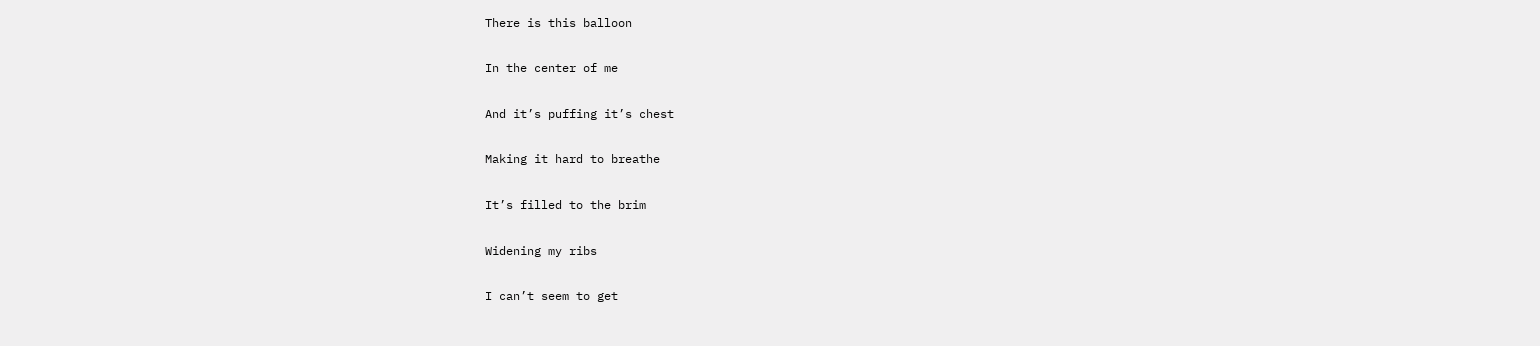There is this balloon

In the center of me

And it’s puffing it’s chest

Making it hard to breathe

It’s filled to the brim

Widening my ribs

I can’t seem to get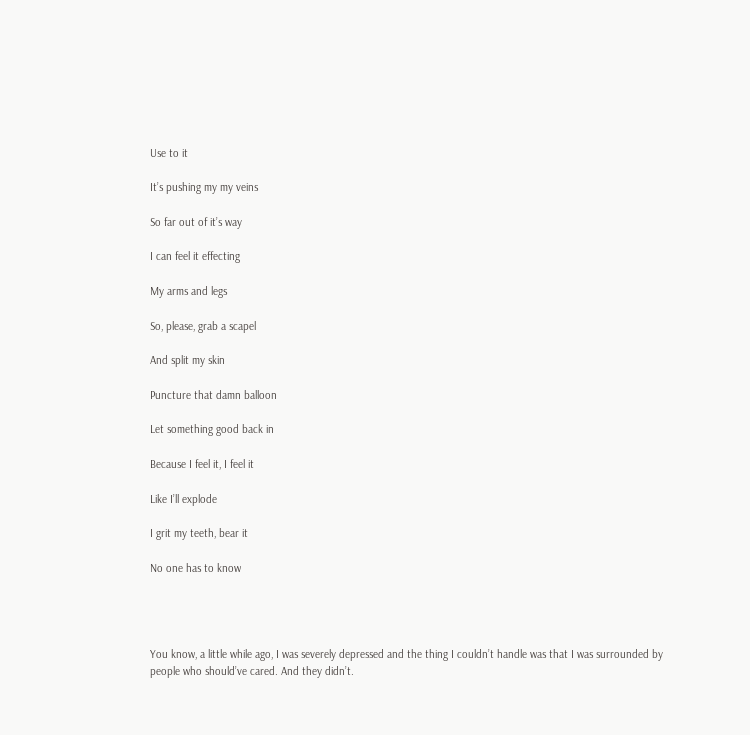Use to it

It’s pushing my my veins

So far out of it’s way

I can feel it effecting

My arms and legs

So, please, grab a scapel

And split my skin

Puncture that damn balloon

Let something good back in

Because I feel it, I feel it

Like I’ll explode

I grit my teeth, bear it

No one has to know




You know, a little while ago, I was severely depressed and the thing I couldn’t handle was that I was surrounded by people who should’ve cared. And they didn’t.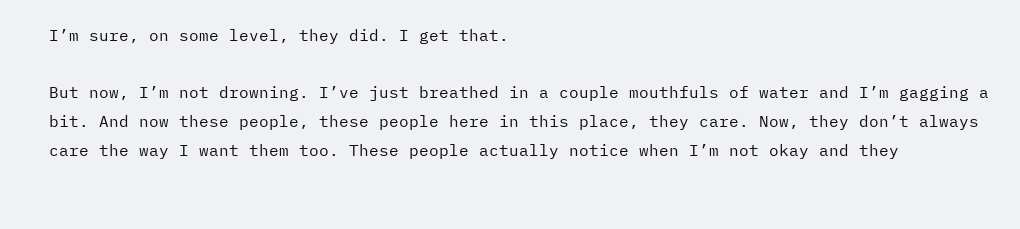I’m sure, on some level, they did. I get that.

But now, I’m not drowning. I’ve just breathed in a couple mouthfuls of water and I’m gagging a bit. And now these people, these people here in this place, they care. Now, they don’t always care the way I want them too. These people actually notice when I’m not okay and they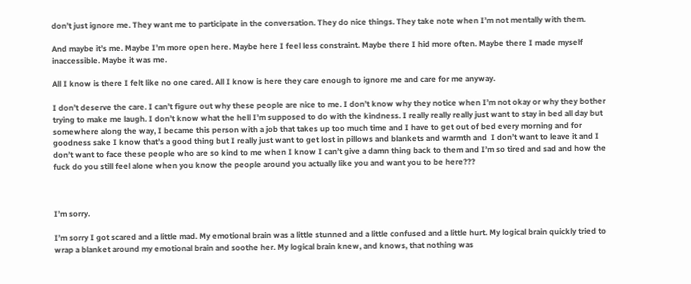don’t just ignore me. They want me to participate in the conversation. They do nice things. They take note when I’m not mentally with them.

And maybe it’s me. Maybe I’m more open here. Maybe here I feel less constraint. Maybe there I hid more often. Maybe there I made myself inaccessible. Maybe it was me.

All I know is there I felt like no one cared. All I know is here they care enough to ignore me and care for me anyway.

I don’t deserve the care. I can’t figure out why these people are nice to me. I don’t know why they notice when I’m not okay or why they bother trying to make me laugh. I don’t know what the hell I’m supposed to do with the kindness. I really really really just want to stay in bed all day but somewhere along the way, I became this person with a job that takes up too much time and I have to get out of bed every morning and for goodness sake I know that’s a good thing but I really just want to get lost in pillows and blankets and warmth and  I don’t want to leave it and I don’t want to face these people who are so kind to me when I know I can’t give a damn thing back to them and I’m so tired and sad and how the fuck do you still feel alone when you know the people around you actually like you and want you to be here???



I’m sorry.

I’m sorry I got scared and a little mad. My emotional brain was a little stunned and a little confused and a little hurt. My logical brain quickly tried to wrap a blanket around my emotional brain and soothe her. My logical brain knew, and knows, that nothing was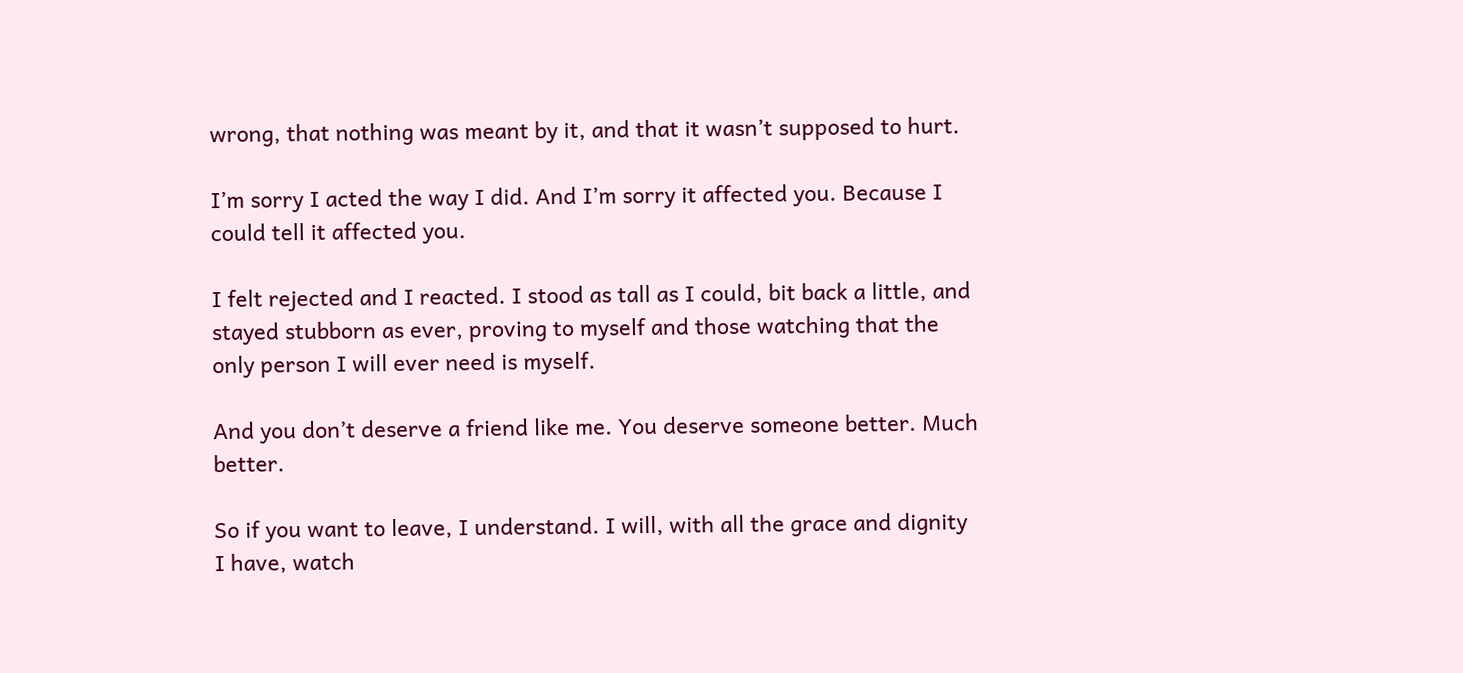wrong, that nothing was meant by it, and that it wasn’t supposed to hurt.

I’m sorry I acted the way I did. And I’m sorry it affected you. Because I could tell it affected you.

I felt rejected and I reacted. I stood as tall as I could, bit back a little, and stayed stubborn as ever, proving to myself and those watching that the only person I will ever need is myself.

And you don’t deserve a friend like me. You deserve someone better. Much better.

So if you want to leave, I understand. I will, with all the grace and dignity I have, watch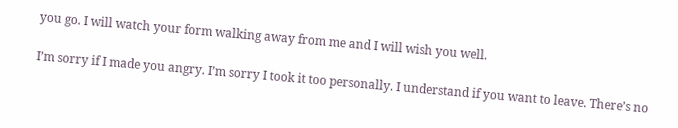you go. I will watch your form walking away from me and I will wish you well.

I’m sorry if I made you angry. I’m sorry I took it too personally. I understand if you want to leave. There’s no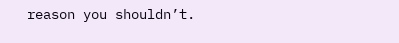reason you shouldn’t.